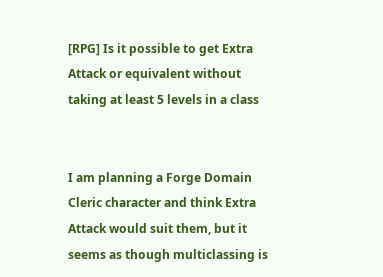[RPG] Is it possible to get Extra Attack or equivalent without taking at least 5 levels in a class


I am planning a Forge Domain Cleric character and think Extra Attack would suit them, but it seems as though multiclassing is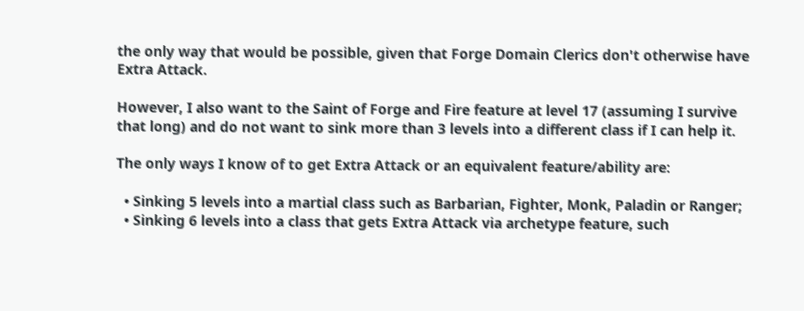the only way that would be possible, given that Forge Domain Clerics don't otherwise have Extra Attack.

However, I also want to the Saint of Forge and Fire feature at level 17 (assuming I survive that long) and do not want to sink more than 3 levels into a different class if I can help it.

The only ways I know of to get Extra Attack or an equivalent feature/ability are:

  • Sinking 5 levels into a martial class such as Barbarian, Fighter, Monk, Paladin or Ranger;
  • Sinking 6 levels into a class that gets Extra Attack via archetype feature, such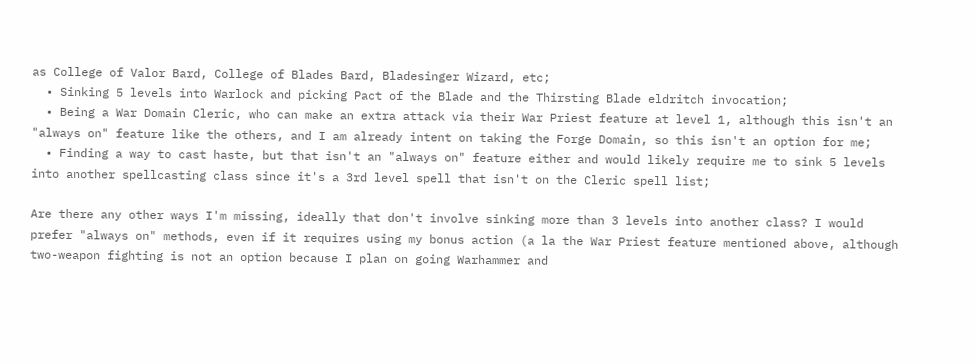as College of Valor Bard, College of Blades Bard, Bladesinger Wizard, etc;
  • Sinking 5 levels into Warlock and picking Pact of the Blade and the Thirsting Blade eldritch invocation;
  • Being a War Domain Cleric, who can make an extra attack via their War Priest feature at level 1, although this isn't an "always on" feature like the others, and I am already intent on taking the Forge Domain, so this isn't an option for me;
  • Finding a way to cast haste, but that isn't an "always on" feature either and would likely require me to sink 5 levels into another spellcasting class since it's a 3rd level spell that isn't on the Cleric spell list;

Are there any other ways I'm missing, ideally that don't involve sinking more than 3 levels into another class? I would prefer "always on" methods, even if it requires using my bonus action (a la the War Priest feature mentioned above, although two-weapon fighting is not an option because I plan on going Warhammer and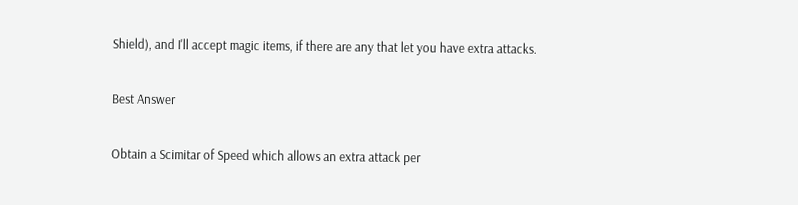Shield), and I'll accept magic items, if there are any that let you have extra attacks.

Best Answer

Obtain a Scimitar of Speed which allows an extra attack per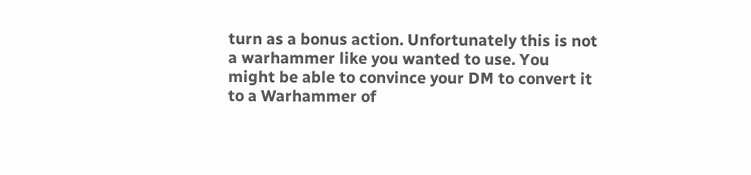turn as a bonus action. Unfortunately this is not a warhammer like you wanted to use. You might be able to convince your DM to convert it to a Warhammer of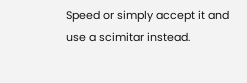Speed or simply accept it and use a scimitar instead.